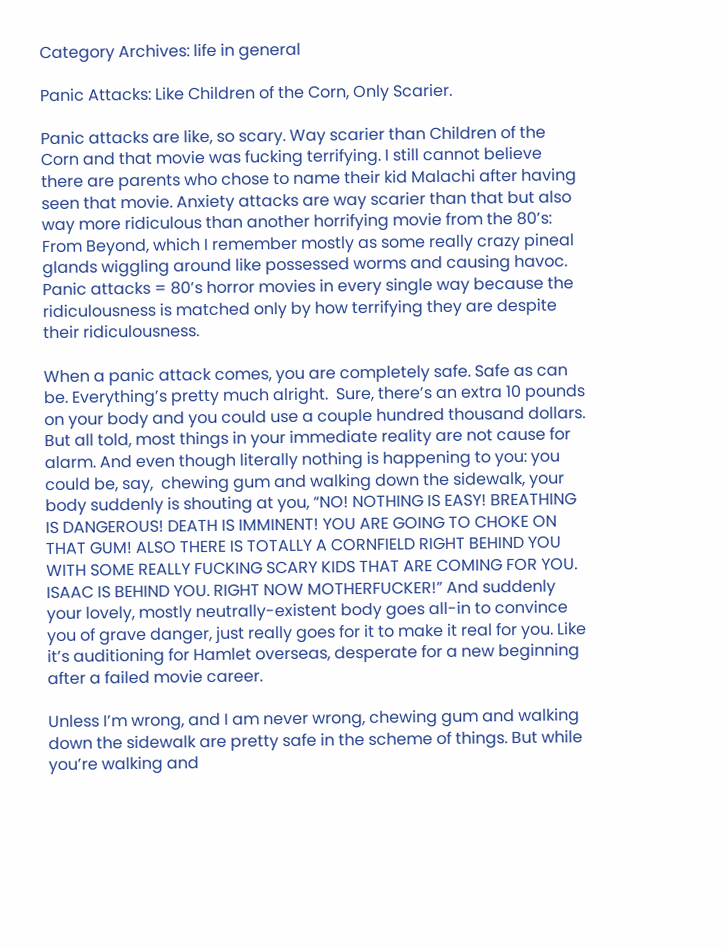Category Archives: life in general

Panic Attacks: Like Children of the Corn, Only Scarier.

Panic attacks are like, so scary. Way scarier than Children of the Corn and that movie was fucking terrifying. I still cannot believe there are parents who chose to name their kid Malachi after having seen that movie. Anxiety attacks are way scarier than that but also way more ridiculous than another horrifying movie from the 80’s: From Beyond, which I remember mostly as some really crazy pineal glands wiggling around like possessed worms and causing havoc.  Panic attacks = 80’s horror movies in every single way because the ridiculousness is matched only by how terrifying they are despite their ridiculousness.

When a panic attack comes, you are completely safe. Safe as can be. Everything’s pretty much alright.  Sure, there’s an extra 10 pounds on your body and you could use a couple hundred thousand dollars. But all told, most things in your immediate reality are not cause for alarm. And even though literally nothing is happening to you: you could be, say,  chewing gum and walking down the sidewalk, your body suddenly is shouting at you, “NO! NOTHING IS EASY! BREATHING IS DANGEROUS! DEATH IS IMMINENT! YOU ARE GOING TO CHOKE ON THAT GUM! ALSO THERE IS TOTALLY A CORNFIELD RIGHT BEHIND YOU WITH SOME REALLY FUCKING SCARY KIDS THAT ARE COMING FOR YOU. ISAAC IS BEHIND YOU. RIGHT NOW MOTHERFUCKER!” And suddenly your lovely, mostly neutrally-existent body goes all-in to convince you of grave danger, just really goes for it to make it real for you. Like it’s auditioning for Hamlet overseas, desperate for a new beginning after a failed movie career.

Unless I’m wrong, and I am never wrong, chewing gum and walking down the sidewalk are pretty safe in the scheme of things. But while you’re walking and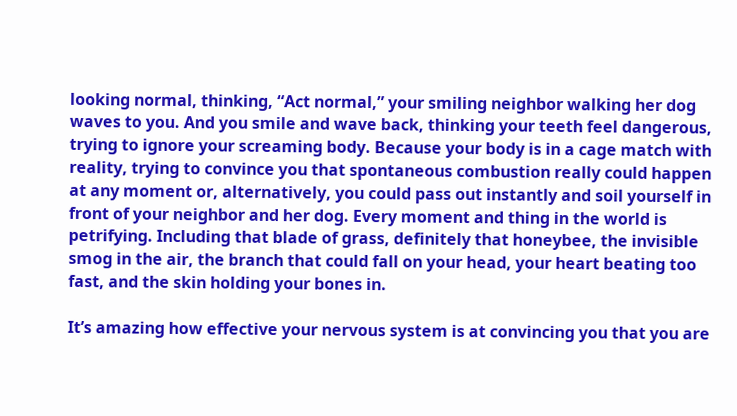looking normal, thinking, “Act normal,” your smiling neighbor walking her dog waves to you. And you smile and wave back, thinking your teeth feel dangerous, trying to ignore your screaming body. Because your body is in a cage match with reality, trying to convince you that spontaneous combustion really could happen at any moment or, alternatively, you could pass out instantly and soil yourself in front of your neighbor and her dog. Every moment and thing in the world is petrifying. Including that blade of grass, definitely that honeybee, the invisible smog in the air, the branch that could fall on your head, your heart beating too fast, and the skin holding your bones in.

It’s amazing how effective your nervous system is at convincing you that you are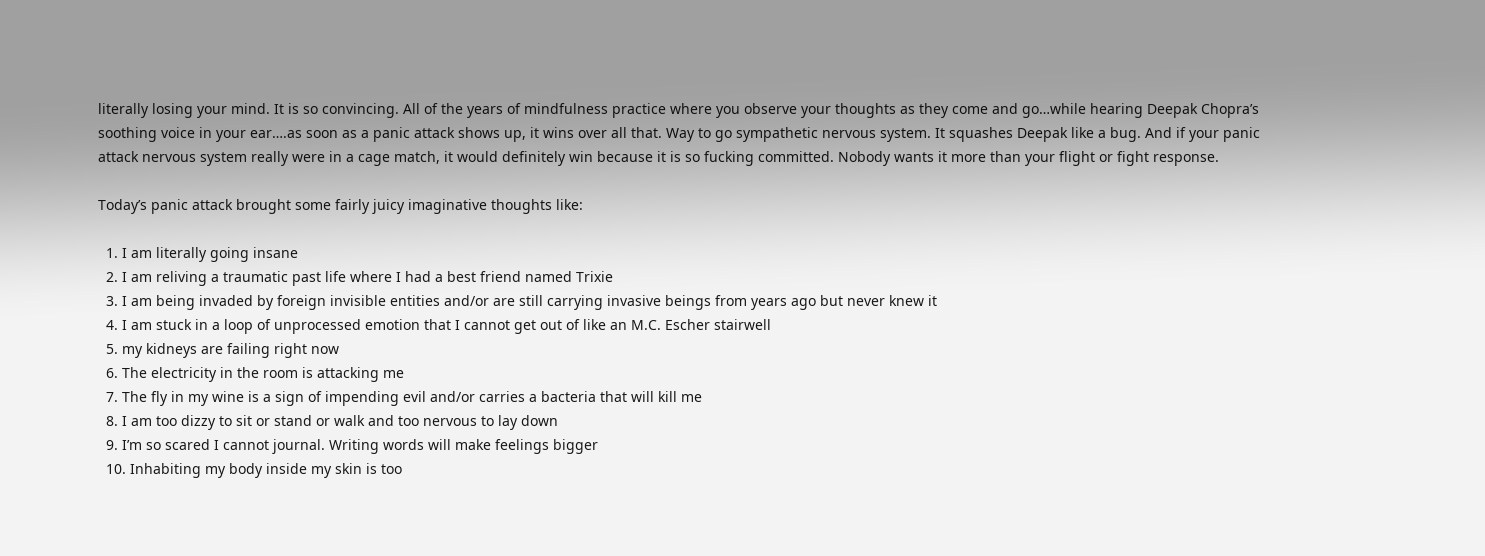literally losing your mind. It is so convincing. All of the years of mindfulness practice where you observe your thoughts as they come and go…while hearing Deepak Chopra’s soothing voice in your ear….as soon as a panic attack shows up, it wins over all that. Way to go sympathetic nervous system. It squashes Deepak like a bug. And if your panic attack nervous system really were in a cage match, it would definitely win because it is so fucking committed. Nobody wants it more than your flight or fight response.

Today’s panic attack brought some fairly juicy imaginative thoughts like:

  1. I am literally going insane
  2. I am reliving a traumatic past life where I had a best friend named Trixie
  3. I am being invaded by foreign invisible entities and/or are still carrying invasive beings from years ago but never knew it
  4. I am stuck in a loop of unprocessed emotion that I cannot get out of like an M.C. Escher stairwell
  5. my kidneys are failing right now
  6. The electricity in the room is attacking me
  7. The fly in my wine is a sign of impending evil and/or carries a bacteria that will kill me
  8. I am too dizzy to sit or stand or walk and too nervous to lay down
  9. I’m so scared I cannot journal. Writing words will make feelings bigger
  10. Inhabiting my body inside my skin is too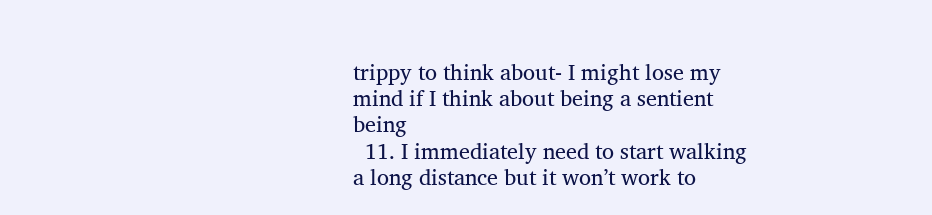trippy to think about- I might lose my mind if I think about being a sentient being
  11. I immediately need to start walking a long distance but it won’t work to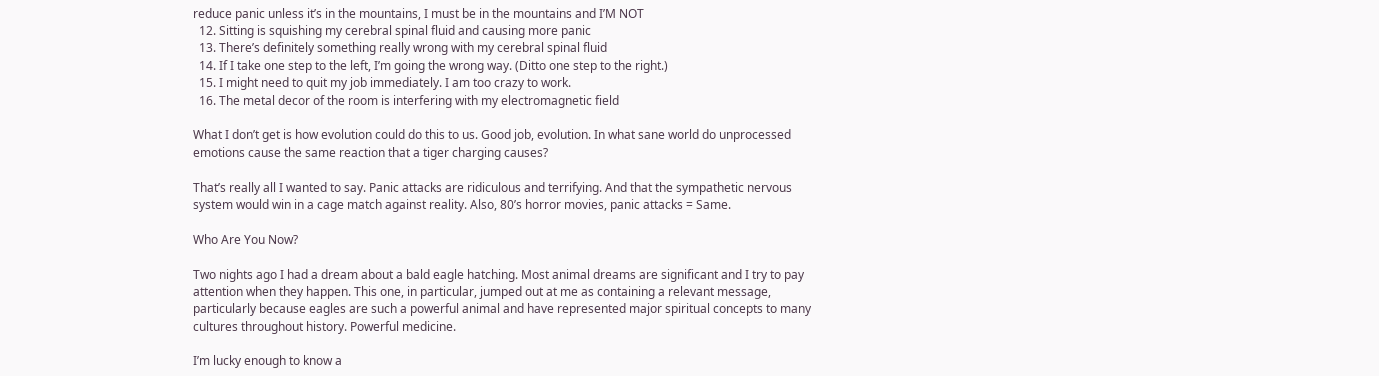reduce panic unless it’s in the mountains, I must be in the mountains and I’M NOT
  12. Sitting is squishing my cerebral spinal fluid and causing more panic
  13. There’s definitely something really wrong with my cerebral spinal fluid
  14. If I take one step to the left, I’m going the wrong way. (Ditto one step to the right.)
  15. I might need to quit my job immediately. I am too crazy to work.
  16. The metal decor of the room is interfering with my electromagnetic field

What I don’t get is how evolution could do this to us. Good job, evolution. In what sane world do unprocessed emotions cause the same reaction that a tiger charging causes?

That’s really all I wanted to say. Panic attacks are ridiculous and terrifying. And that the sympathetic nervous system would win in a cage match against reality. Also, 80’s horror movies, panic attacks = Same.

Who Are You Now?

Two nights ago I had a dream about a bald eagle hatching. Most animal dreams are significant and I try to pay attention when they happen. This one, in particular, jumped out at me as containing a relevant message, particularly because eagles are such a powerful animal and have represented major spiritual concepts to many cultures throughout history. Powerful medicine.

I’m lucky enough to know a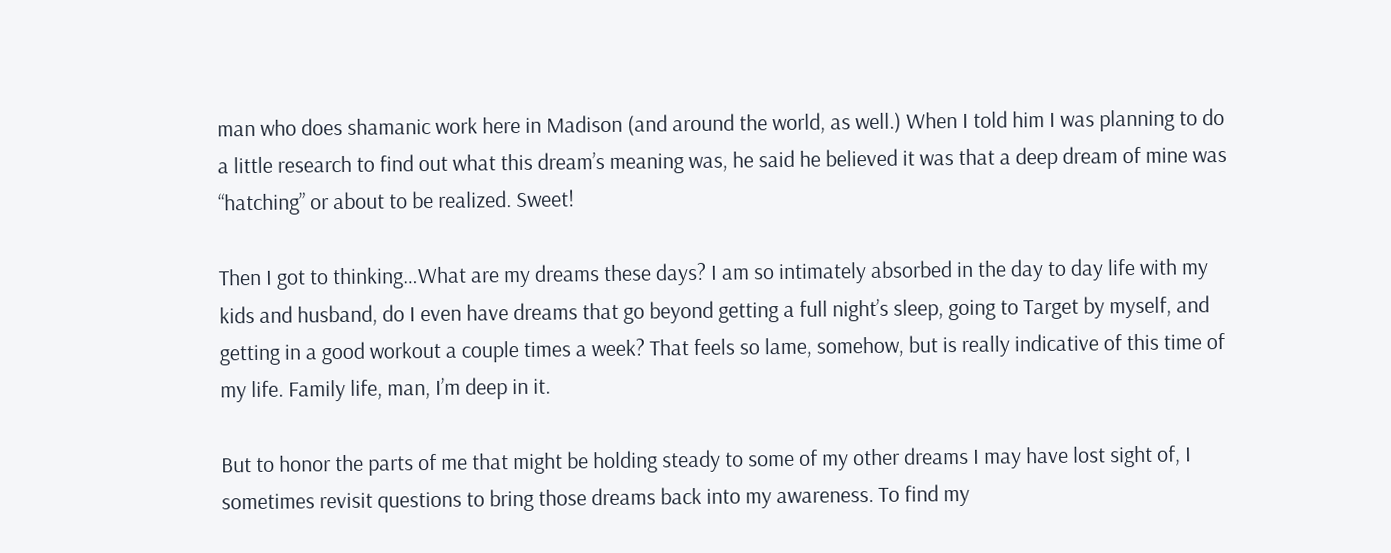man who does shamanic work here in Madison (and around the world, as well.) When I told him I was planning to do a little research to find out what this dream’s meaning was, he said he believed it was that a deep dream of mine was “hatching” or about to be realized. Sweet!

Then I got to thinking…What are my dreams these days? I am so intimately absorbed in the day to day life with my kids and husband, do I even have dreams that go beyond getting a full night’s sleep, going to Target by myself, and getting in a good workout a couple times a week? That feels so lame, somehow, but is really indicative of this time of my life. Family life, man, I’m deep in it.

But to honor the parts of me that might be holding steady to some of my other dreams I may have lost sight of, I sometimes revisit questions to bring those dreams back into my awareness. To find my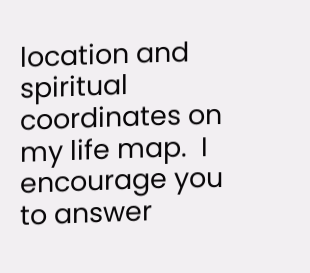location and spiritual coordinates on my life map.  I encourage you to answer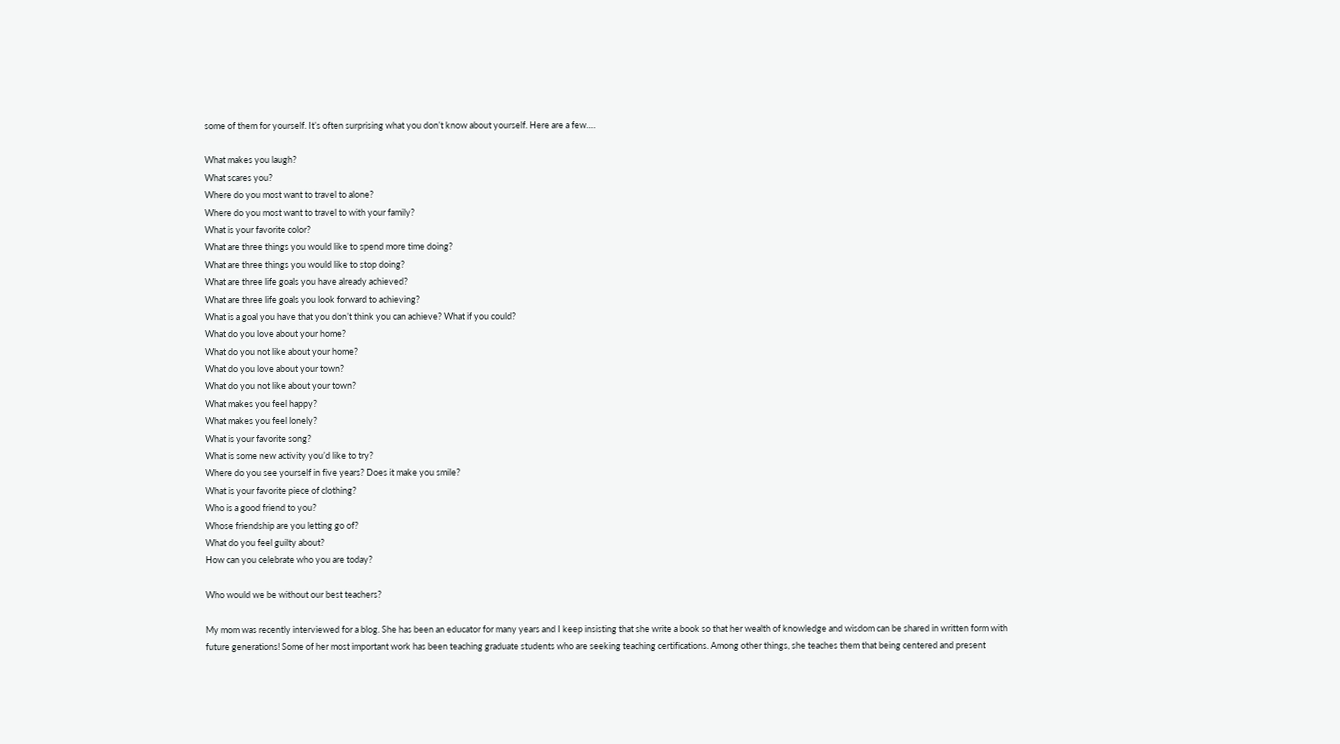some of them for yourself. It’s often surprising what you don’t know about yourself. Here are a few….

What makes you laugh?
What scares you?
Where do you most want to travel to alone?
Where do you most want to travel to with your family?
What is your favorite color?
What are three things you would like to spend more time doing?
What are three things you would like to stop doing?
What are three life goals you have already achieved?
What are three life goals you look forward to achieving?
What is a goal you have that you don’t think you can achieve? What if you could?
What do you love about your home?
What do you not like about your home?
What do you love about your town?
What do you not like about your town?
What makes you feel happy?
What makes you feel lonely?
What is your favorite song?
What is some new activity you’d like to try?
Where do you see yourself in five years? Does it make you smile?
What is your favorite piece of clothing?
Who is a good friend to you?
Whose friendship are you letting go of?
What do you feel guilty about?
How can you celebrate who you are today?

Who would we be without our best teachers?

My mom was recently interviewed for a blog. She has been an educator for many years and I keep insisting that she write a book so that her wealth of knowledge and wisdom can be shared in written form with future generations! Some of her most important work has been teaching graduate students who are seeking teaching certifications. Among other things, she teaches them that being centered and present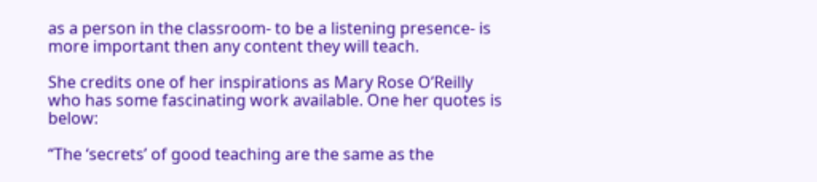as a person in the classroom- to be a listening presence- is more important then any content they will teach.

She credits one of her inspirations as Mary Rose O’Reilly who has some fascinating work available. One her quotes is below:

“The ‘secrets’ of good teaching are the same as the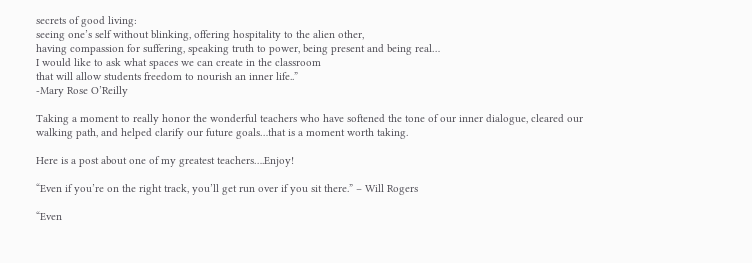secrets of good living:
seeing one’s self without blinking, offering hospitality to the alien other,
having compassion for suffering, speaking truth to power, being present and being real…
I would like to ask what spaces we can create in the classroom
that will allow students freedom to nourish an inner life..”
-Mary Rose O’Reilly

Taking a moment to really honor the wonderful teachers who have softened the tone of our inner dialogue, cleared our walking path, and helped clarify our future goals…that is a moment worth taking.

Here is a post about one of my greatest teachers….Enjoy!

“Even if you’re on the right track, you’ll get run over if you sit there.” – Will Rogers

“Even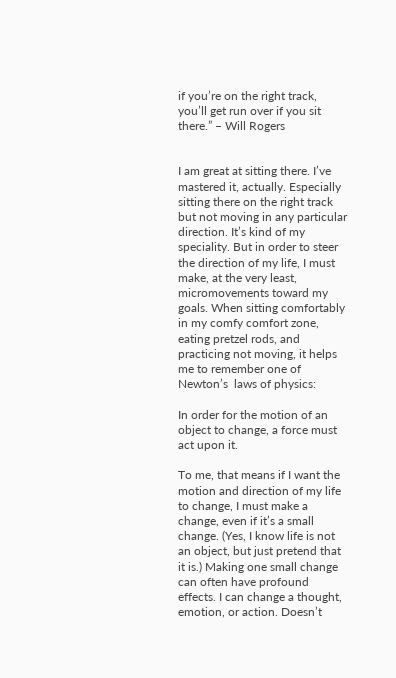if you’re on the right track, you’ll get run over if you sit there.” – Will Rogers


I am great at sitting there. I’ve mastered it, actually. Especially sitting there on the right track but not moving in any particular direction. It’s kind of my speciality. But in order to steer the direction of my life, I must make, at the very least, micromovements toward my goals. When sitting comfortably in my comfy comfort zone, eating pretzel rods, and practicing not moving, it helps me to remember one of Newton’s  laws of physics:

In order for the motion of an object to change, a force must act upon it.

To me, that means if I want the motion and direction of my life to change, I must make a change, even if it’s a small change. (Yes, I know life is not an object, but just pretend that it is.) Making one small change can often have profound effects. I can change a thought, emotion, or action. Doesn’t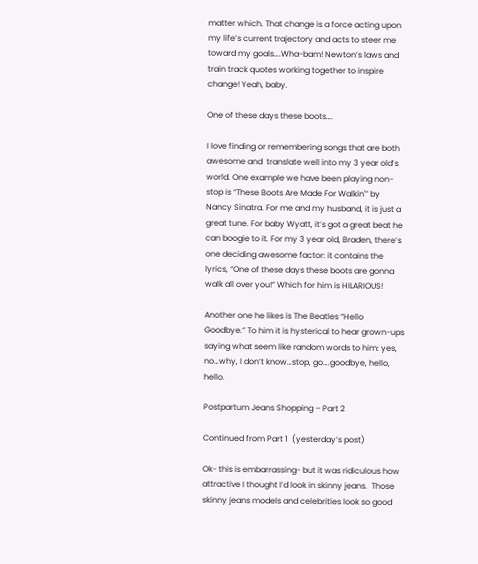matter which. That change is a force acting upon my life’s current trajectory and acts to steer me toward my goals….Wha-bam! Newton’s laws and train track quotes working together to inspire change! Yeah, baby.

One of these days these boots….

I love finding or remembering songs that are both awesome and  translate well into my 3 year old’s world. One example we have been playing non-stop is “These Boots Are Made For Walkin'” by Nancy Sinatra. For me and my husband, it is just a great tune. For baby Wyatt, it’s got a great beat he can boogie to it. For my 3 year old, Braden, there’s one deciding awesome factor: it contains the lyrics, “One of these days these boots are gonna walk all over you!” Which for him is HILARIOUS!

Another one he likes is The Beatles “Hello Goodbye.” To him it is hysterical to hear grown-ups saying what seem like random words to him: yes, no…why, I don’t know…stop, go….goodbye, hello, hello.

Postpartum Jeans Shopping – Part 2

Continued from Part 1  (yesterday’s post)

Ok- this is embarrassing- but it was ridiculous how attractive I thought I’d look in skinny jeans.  Those skinny jeans models and celebrities look so good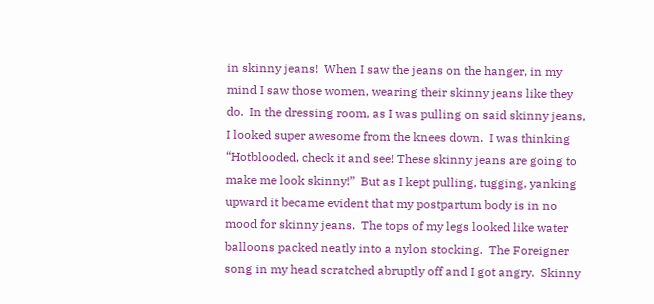in skinny jeans!  When I saw the jeans on the hanger, in my mind I saw those women, wearing their skinny jeans like they do.  In the dressing room, as I was pulling on said skinny jeans, I looked super awesome from the knees down.  I was thinking “Hotblooded, check it and see! These skinny jeans are going to make me look skinny!”  But as I kept pulling, tugging, yanking upward it became evident that my postpartum body is in no mood for skinny jeans.  The tops of my legs looked like water balloons packed neatly into a nylon stocking.  The Foreigner song in my head scratched abruptly off and I got angry.  Skinny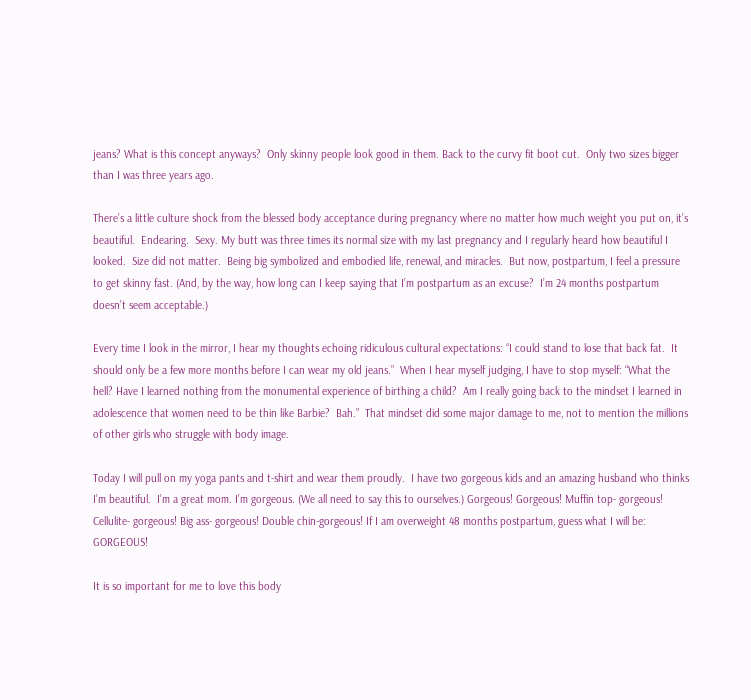jeans? What is this concept anyways?  Only skinny people look good in them. Back to the curvy fit boot cut.  Only two sizes bigger than I was three years ago.

There’s a little culture shock from the blessed body acceptance during pregnancy where no matter how much weight you put on, it’s beautiful.  Endearing.  Sexy. My butt was three times its normal size with my last pregnancy and I regularly heard how beautiful I looked.  Size did not matter.  Being big symbolized and embodied life, renewal, and miracles.  But now, postpartum, I feel a pressure to get skinny fast. (And, by the way, how long can I keep saying that I’m postpartum as an excuse?  I’m 24 months postpartum doesn’t seem acceptable.)

Every time I look in the mirror, I hear my thoughts echoing ridiculous cultural expectations: “I could stand to lose that back fat.  It should only be a few more months before I can wear my old jeans.”  When I hear myself judging, I have to stop myself: “What the hell? Have I learned nothing from the monumental experience of birthing a child?  Am I really going back to the mindset I learned in adolescence that women need to be thin like Barbie?  Bah.”  That mindset did some major damage to me, not to mention the millions of other girls who struggle with body image.

Today I will pull on my yoga pants and t-shirt and wear them proudly.  I have two gorgeous kids and an amazing husband who thinks I’m beautiful.  I’m a great mom. I’m gorgeous. (We all need to say this to ourselves.) Gorgeous! Gorgeous! Muffin top- gorgeous! Cellulite- gorgeous! Big ass- gorgeous! Double chin-gorgeous! If I am overweight 48 months postpartum, guess what I will be: GORGEOUS!

It is so important for me to love this body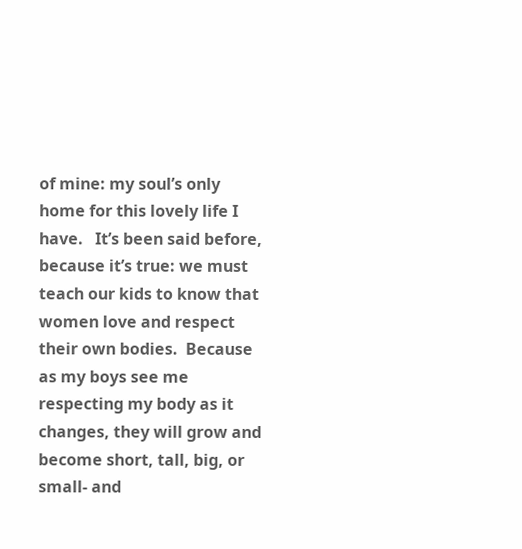of mine: my soul’s only home for this lovely life I have.   It’s been said before, because it’s true: we must teach our kids to know that women love and respect their own bodies.  Because as my boys see me respecting my body as it changes, they will grow and become short, tall, big, or small- and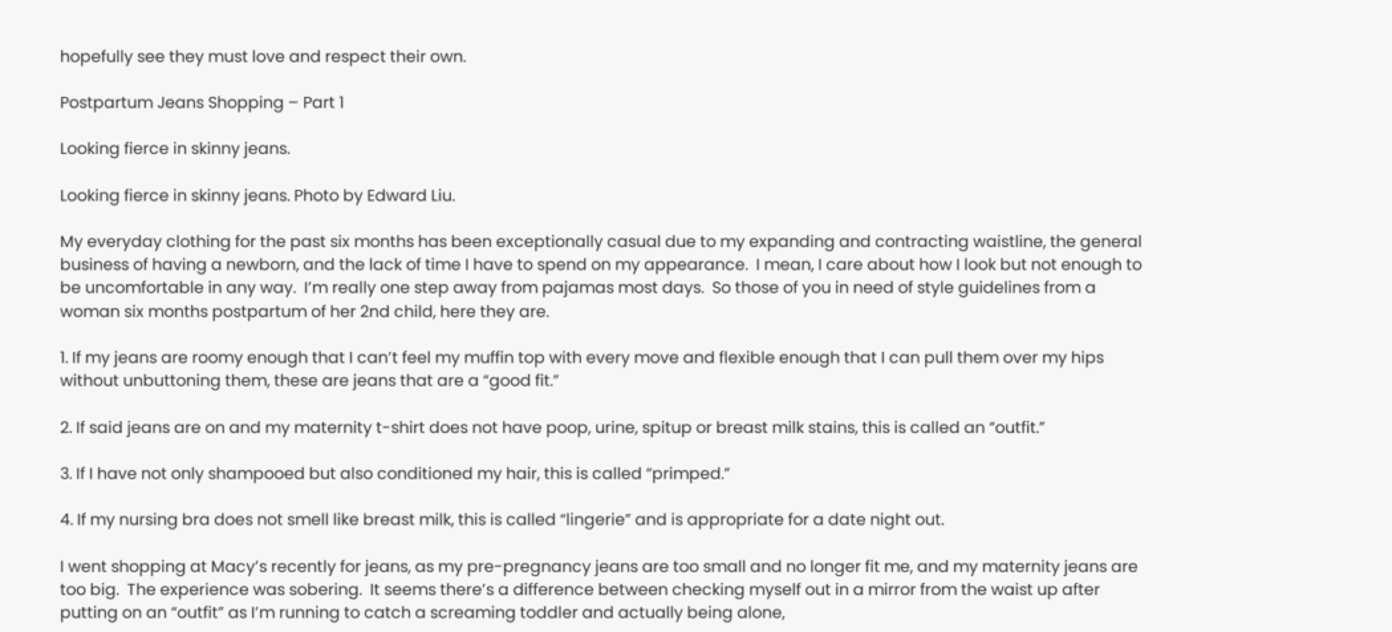hopefully see they must love and respect their own.

Postpartum Jeans Shopping – Part 1

Looking fierce in skinny jeans.

Looking fierce in skinny jeans. Photo by Edward Liu.

My everyday clothing for the past six months has been exceptionally casual due to my expanding and contracting waistline, the general business of having a newborn, and the lack of time I have to spend on my appearance.  I mean, I care about how I look but not enough to be uncomfortable in any way.  I’m really one step away from pajamas most days.  So those of you in need of style guidelines from a woman six months postpartum of her 2nd child, here they are.

1. If my jeans are roomy enough that I can’t feel my muffin top with every move and flexible enough that I can pull them over my hips without unbuttoning them, these are jeans that are a “good fit.”

2. If said jeans are on and my maternity t-shirt does not have poop, urine, spitup or breast milk stains, this is called an “outfit.”

3. If I have not only shampooed but also conditioned my hair, this is called “primped.”

4. If my nursing bra does not smell like breast milk, this is called “lingerie” and is appropriate for a date night out.

I went shopping at Macy’s recently for jeans, as my pre-pregnancy jeans are too small and no longer fit me, and my maternity jeans are too big.  The experience was sobering.  It seems there’s a difference between checking myself out in a mirror from the waist up after putting on an “outfit” as I’m running to catch a screaming toddler and actually being alone,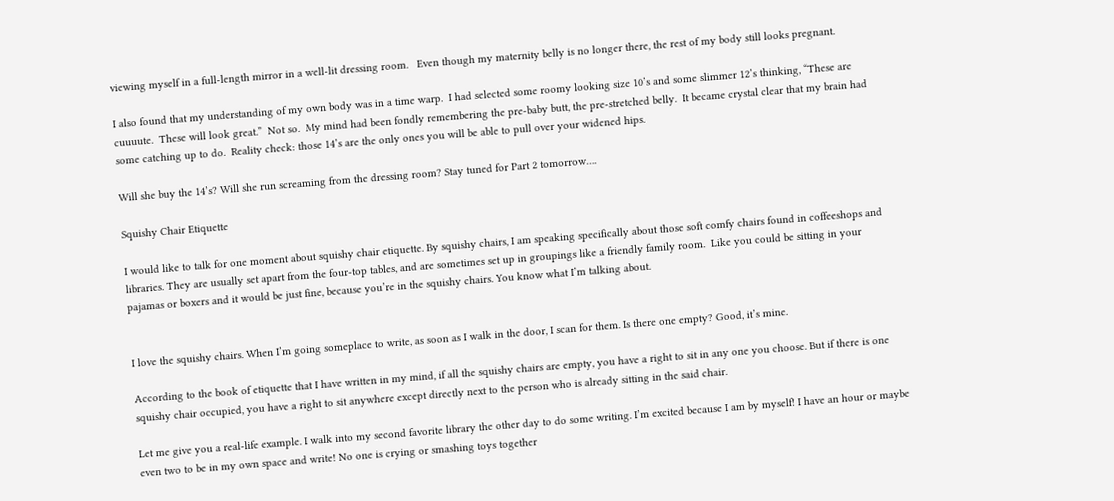viewing myself in a full-length mirror in a well-lit dressing room.   Even though my maternity belly is no longer there, the rest of my body still looks pregnant.

I also found that my understanding of my own body was in a time warp.  I had selected some roomy looking size 10’s and some slimmer 12’s thinking, “These are cuuuute.  These will look great.”  Not so.  My mind had been fondly remembering the pre-baby butt, the pre-stretched belly.  It became crystal clear that my brain had some catching up to do.  Reality check: those 14’s are the only ones you will be able to pull over your widened hips.

Will she buy the 14’s? Will she run screaming from the dressing room? Stay tuned for Part 2 tomorrow….

Squishy Chair Etiquette

I would like to talk for one moment about squishy chair etiquette. By squishy chairs, I am speaking specifically about those soft comfy chairs found in coffeeshops and libraries. They are usually set apart from the four-top tables, and are sometimes set up in groupings like a friendly family room.  Like you could be sitting in your pajamas or boxers and it would be just fine, because you’re in the squishy chairs. You know what I’m talking about.


I love the squishy chairs. When I’m going someplace to write, as soon as I walk in the door, I scan for them. Is there one empty? Good, it’s mine.

According to the book of etiquette that I have written in my mind, if all the squishy chairs are empty, you have a right to sit in any one you choose. But if there is one squishy chair occupied, you have a right to sit anywhere except directly next to the person who is already sitting in the said chair.

Let me give you a real-life example. I walk into my second favorite library the other day to do some writing. I’m excited because I am by myself! I have an hour or maybe even two to be in my own space and write! No one is crying or smashing toys together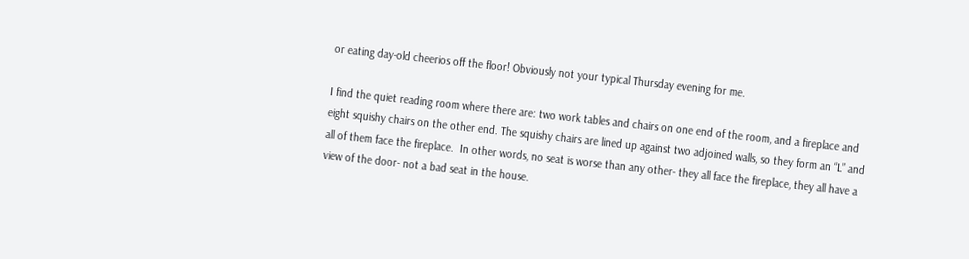or eating day-old cheerios off the floor! Obviously not your typical Thursday evening for me.

I find the quiet reading room where there are: two work tables and chairs on one end of the room, and a fireplace and eight squishy chairs on the other end. The squishy chairs are lined up against two adjoined walls, so they form an “L” and all of them face the fireplace.  In other words, no seat is worse than any other- they all face the fireplace, they all have a view of the door- not a bad seat in the house.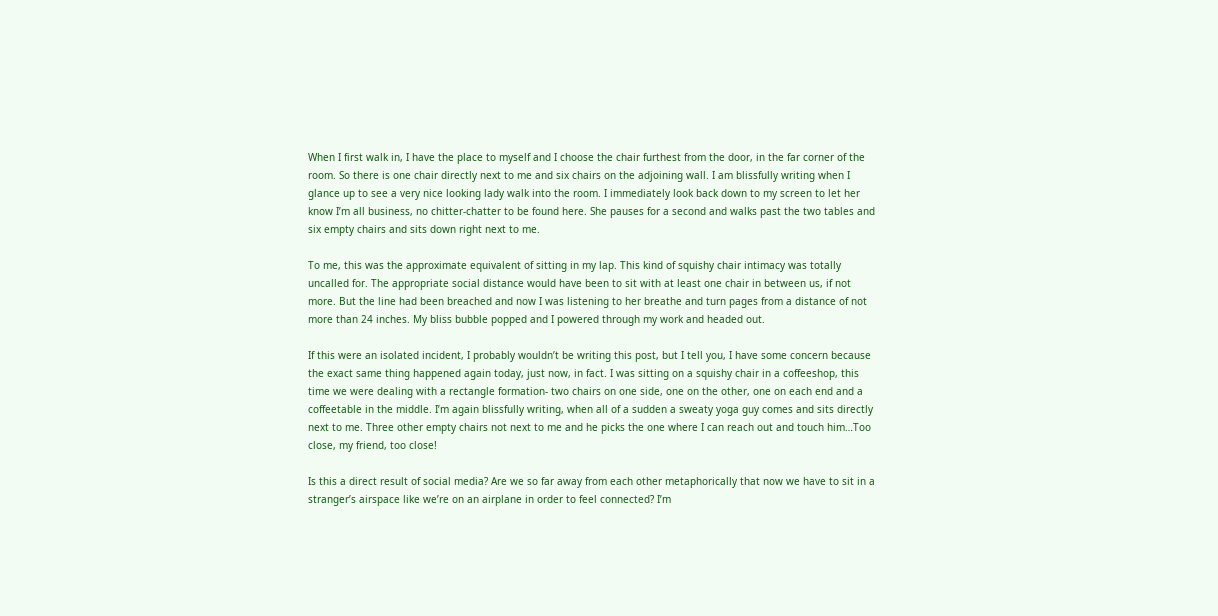When I first walk in, I have the place to myself and I choose the chair furthest from the door, in the far corner of the room. So there is one chair directly next to me and six chairs on the adjoining wall. I am blissfully writing when I glance up to see a very nice looking lady walk into the room. I immediately look back down to my screen to let her know I’m all business, no chitter-chatter to be found here. She pauses for a second and walks past the two tables and six empty chairs and sits down right next to me.

To me, this was the approximate equivalent of sitting in my lap. This kind of squishy chair intimacy was totally uncalled for. The appropriate social distance would have been to sit with at least one chair in between us, if not more. But the line had been breached and now I was listening to her breathe and turn pages from a distance of not more than 24 inches. My bliss bubble popped and I powered through my work and headed out.

If this were an isolated incident, I probably wouldn’t be writing this post, but I tell you, I have some concern because the exact same thing happened again today, just now, in fact. I was sitting on a squishy chair in a coffeeshop, this time we were dealing with a rectangle formation- two chairs on one side, one on the other, one on each end and a coffeetable in the middle. I’m again blissfully writing, when all of a sudden a sweaty yoga guy comes and sits directly next to me. Three other empty chairs not next to me and he picks the one where I can reach out and touch him…Too close, my friend, too close!

Is this a direct result of social media? Are we so far away from each other metaphorically that now we have to sit in a stranger’s airspace like we’re on an airplane in order to feel connected? I’m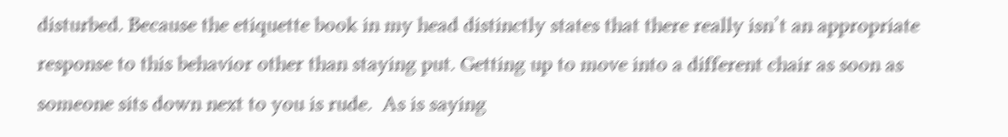disturbed. Because the etiquette book in my head distinctly states that there really isn’t an appropriate response to this behavior other than staying put. Getting up to move into a different chair as soon as someone sits down next to you is rude.  As is saying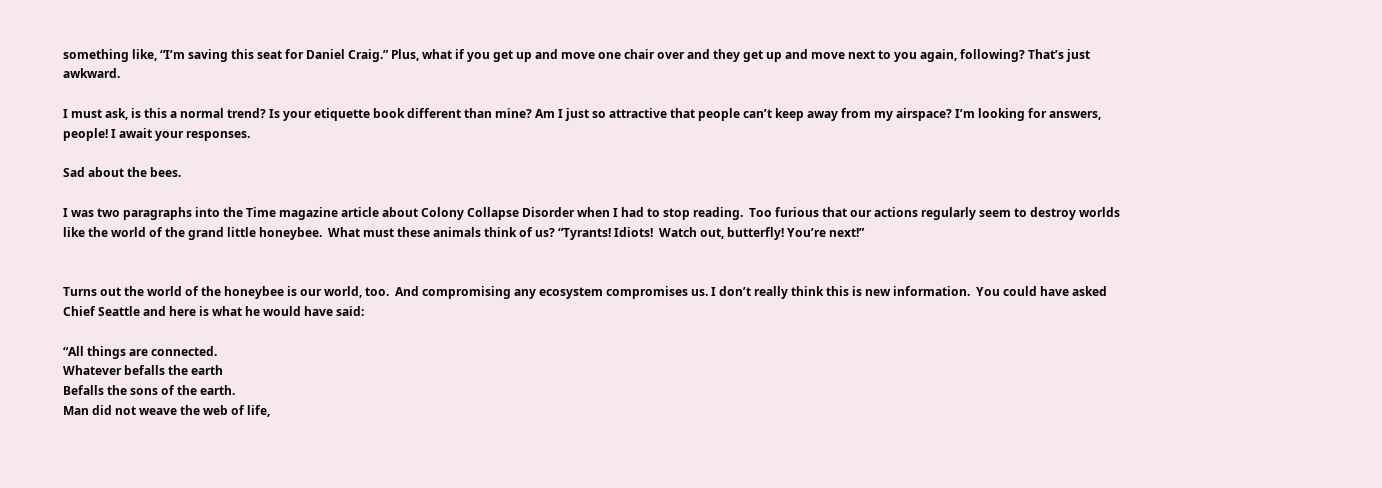something like, “I’m saving this seat for Daniel Craig.” Plus, what if you get up and move one chair over and they get up and move next to you again, following? That’s just awkward.

I must ask, is this a normal trend? Is your etiquette book different than mine? Am I just so attractive that people can’t keep away from my airspace? I’m looking for answers, people! I await your responses.

Sad about the bees.

I was two paragraphs into the Time magazine article about Colony Collapse Disorder when I had to stop reading.  Too furious that our actions regularly seem to destroy worlds like the world of the grand little honeybee.  What must these animals think of us? “Tyrants! Idiots!  Watch out, butterfly! You’re next!”


Turns out the world of the honeybee is our world, too.  And compromising any ecosystem compromises us. I don’t really think this is new information.  You could have asked Chief Seattle and here is what he would have said:

“All things are connected.
Whatever befalls the earth
Befalls the sons of the earth.
Man did not weave the web of life,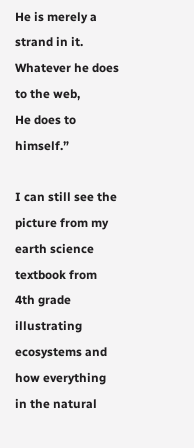He is merely a strand in it.
Whatever he does to the web,
He does to himself.”

I can still see the picture from my earth science textbook from 4th grade illustrating ecosystems and how everything in the natural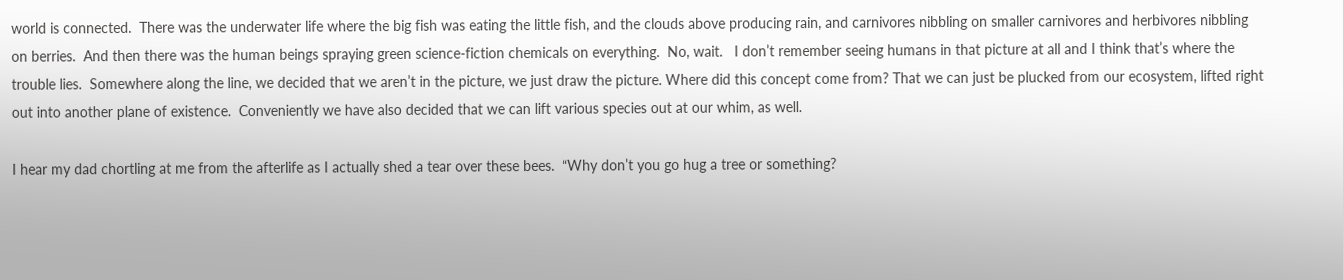world is connected.  There was the underwater life where the big fish was eating the little fish, and the clouds above producing rain, and carnivores nibbling on smaller carnivores and herbivores nibbling on berries.  And then there was the human beings spraying green science-fiction chemicals on everything.  No, wait.   I don’t remember seeing humans in that picture at all and I think that’s where the trouble lies.  Somewhere along the line, we decided that we aren’t in the picture, we just draw the picture. Where did this concept come from? That we can just be plucked from our ecosystem, lifted right out into another plane of existence.  Conveniently we have also decided that we can lift various species out at our whim, as well.

I hear my dad chortling at me from the afterlife as I actually shed a tear over these bees.  “Why don’t you go hug a tree or something?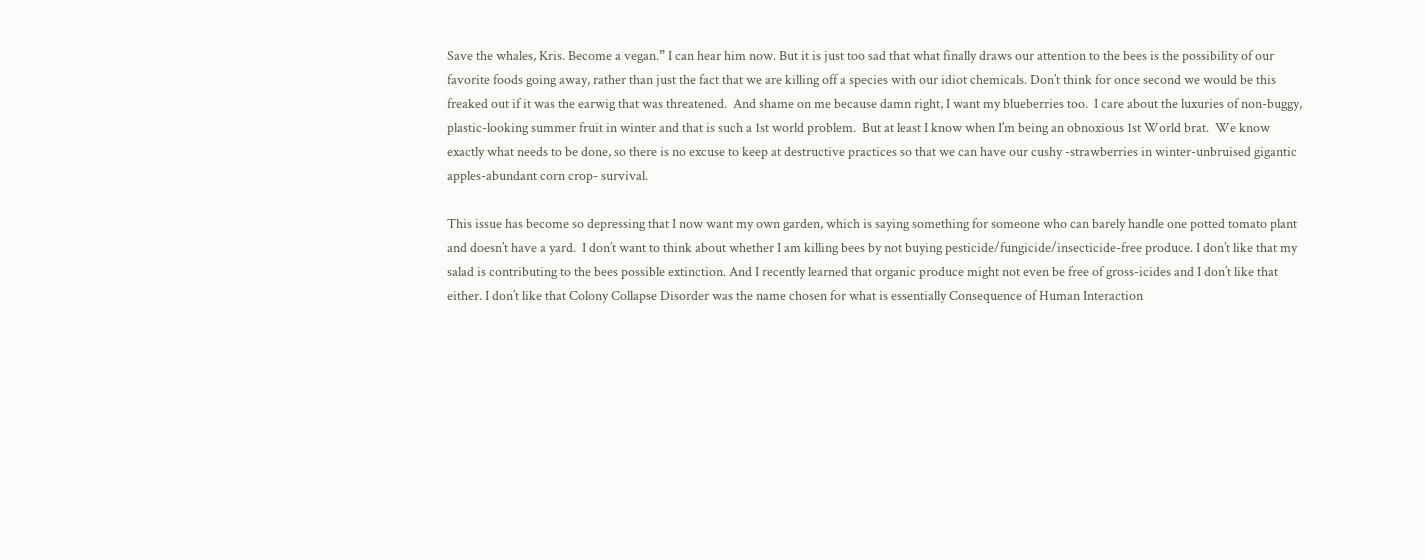Save the whales, Kris. Become a vegan.” I can hear him now. But it is just too sad that what finally draws our attention to the bees is the possibility of our favorite foods going away, rather than just the fact that we are killing off a species with our idiot chemicals. Don’t think for once second we would be this freaked out if it was the earwig that was threatened.  And shame on me because damn right, I want my blueberries too.  I care about the luxuries of non-buggy, plastic-looking summer fruit in winter and that is such a 1st world problem.  But at least I know when I’m being an obnoxious 1st World brat.  We know exactly what needs to be done, so there is no excuse to keep at destructive practices so that we can have our cushy -strawberries in winter-unbruised gigantic apples-abundant corn crop- survival.

This issue has become so depressing that I now want my own garden, which is saying something for someone who can barely handle one potted tomato plant and doesn’t have a yard.  I don’t want to think about whether I am killing bees by not buying pesticide/fungicide/insecticide-free produce. I don’t like that my salad is contributing to the bees possible extinction. And I recently learned that organic produce might not even be free of gross-icides and I don’t like that either. I don’t like that Colony Collapse Disorder was the name chosen for what is essentially Consequence of Human Interaction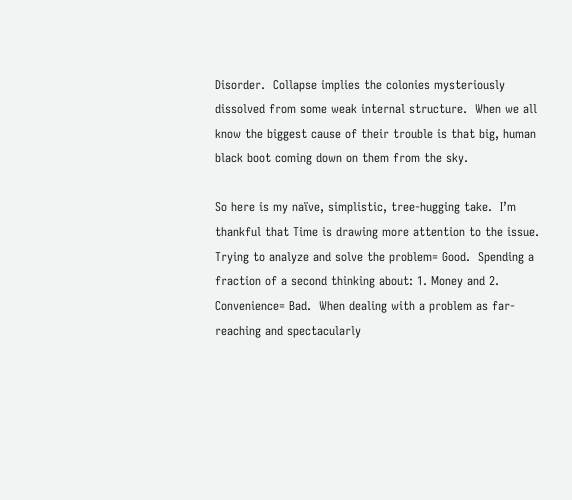Disorder.  Collapse implies the colonies mysteriously dissolved from some weak internal structure.  When we all know the biggest cause of their trouble is that big, human black boot coming down on them from the sky.

So here is my naïve, simplistic, tree-hugging take.  I’m thankful that Time is drawing more attention to the issue.  Trying to analyze and solve the problem= Good.  Spending a fraction of a second thinking about: 1. Money and 2. Convenience= Bad.  When dealing with a problem as far-reaching and spectacularly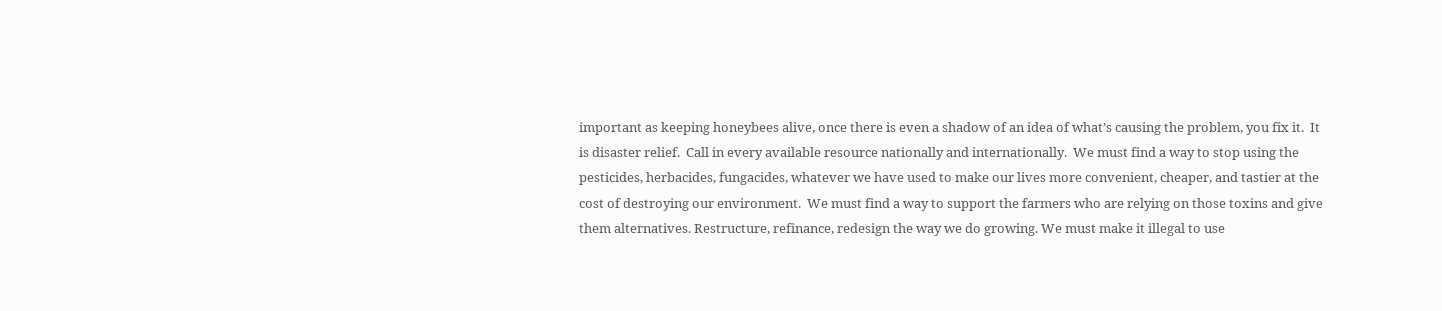important as keeping honeybees alive, once there is even a shadow of an idea of what’s causing the problem, you fix it.  It is disaster relief.  Call in every available resource nationally and internationally.  We must find a way to stop using the pesticides, herbacides, fungacides, whatever we have used to make our lives more convenient, cheaper, and tastier at the cost of destroying our environment.  We must find a way to support the farmers who are relying on those toxins and give them alternatives. Restructure, refinance, redesign the way we do growing. We must make it illegal to use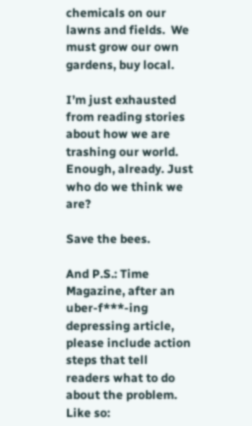chemicals on our lawns and fields.  We must grow our own gardens, buy local.

I’m just exhausted from reading stories about how we are trashing our world. Enough, already. Just who do we think we are?

Save the bees.

And P.S.: Time Magazine, after an uber-f***-ing depressing article, please include action steps that tell readers what to do about the problem.  Like so: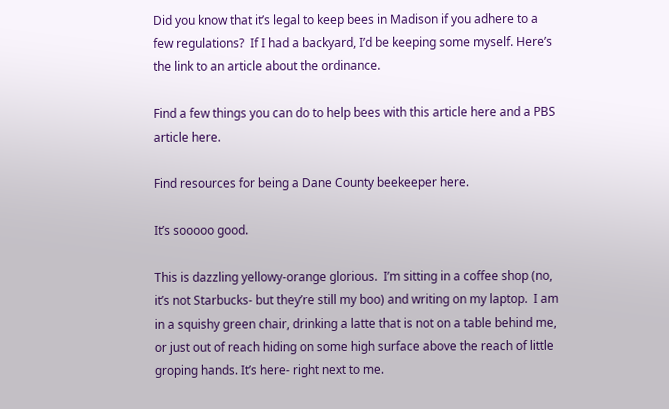Did you know that it’s legal to keep bees in Madison if you adhere to a few regulations?  If I had a backyard, I’d be keeping some myself. Here’s the link to an article about the ordinance.

Find a few things you can do to help bees with this article here and a PBS article here.

Find resources for being a Dane County beekeeper here.

It’s sooooo good.

This is dazzling yellowy-orange glorious.  I’m sitting in a coffee shop (no, it’s not Starbucks- but they’re still my boo) and writing on my laptop.  I am in a squishy green chair, drinking a latte that is not on a table behind me, or just out of reach hiding on some high surface above the reach of little groping hands. It’s here- right next to me.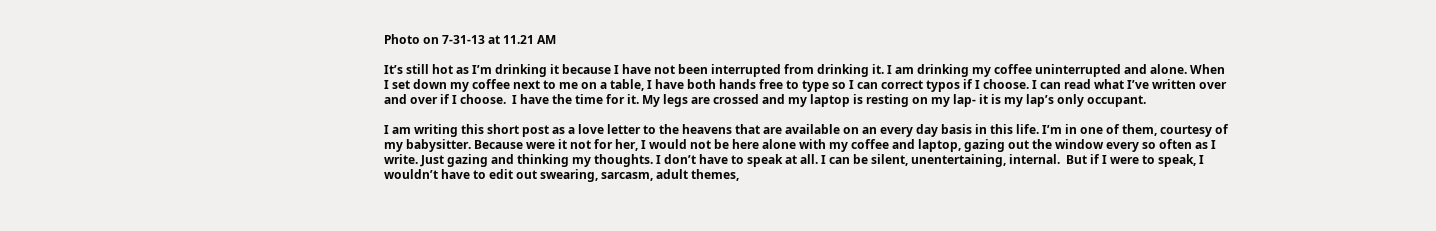Photo on 7-31-13 at 11.21 AM

It’s still hot as I’m drinking it because I have not been interrupted from drinking it. I am drinking my coffee uninterrupted and alone. When I set down my coffee next to me on a table, I have both hands free to type so I can correct typos if I choose. I can read what I’ve written over and over if I choose.  I have the time for it. My legs are crossed and my laptop is resting on my lap- it is my lap’s only occupant.

I am writing this short post as a love letter to the heavens that are available on an every day basis in this life. I’m in one of them, courtesy of my babysitter. Because were it not for her, I would not be here alone with my coffee and laptop, gazing out the window every so often as I write. Just gazing and thinking my thoughts. I don’t have to speak at all. I can be silent, unentertaining, internal.  But if I were to speak, I wouldn’t have to edit out swearing, sarcasm, adult themes,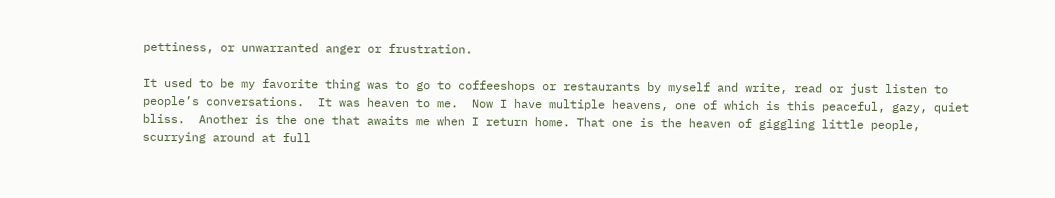pettiness, or unwarranted anger or frustration.

It used to be my favorite thing was to go to coffeeshops or restaurants by myself and write, read or just listen to people’s conversations.  It was heaven to me.  Now I have multiple heavens, one of which is this peaceful, gazy, quiet bliss.  Another is the one that awaits me when I return home. That one is the heaven of giggling little people, scurrying around at full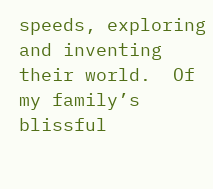speeds, exploring and inventing their world.  Of my family’s blissful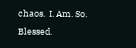chaos.  I. Am. So. Blessed.